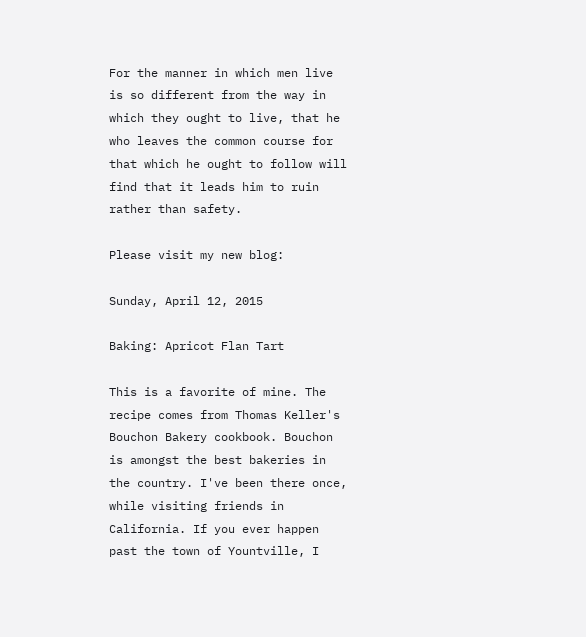For the manner in which men live is so different from the way in which they ought to live, that he who leaves the common course for that which he ought to follow will find that it leads him to ruin rather than safety.

Please visit my new blog:

Sunday, April 12, 2015

Baking: Apricot Flan Tart

This is a favorite of mine. The recipe comes from Thomas Keller's Bouchon Bakery cookbook. Bouchon is amongst the best bakeries in the country. I've been there once, while visiting friends in California. If you ever happen past the town of Yountville, I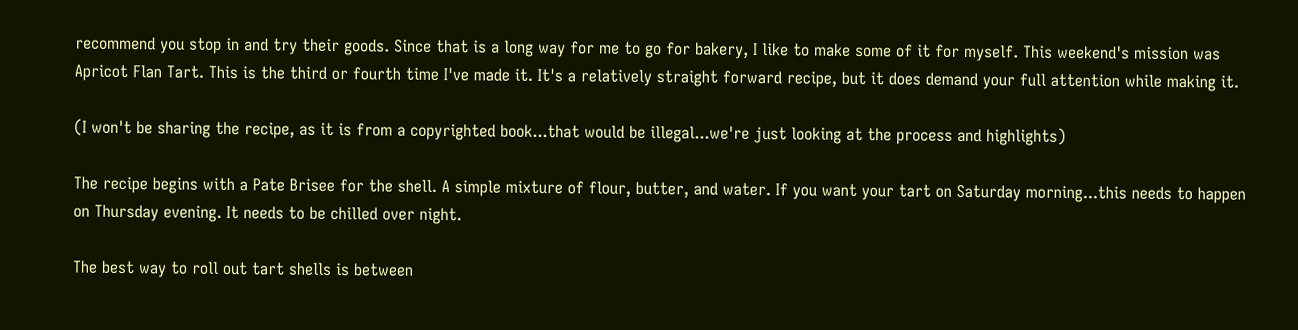recommend you stop in and try their goods. Since that is a long way for me to go for bakery, I like to make some of it for myself. This weekend's mission was Apricot Flan Tart. This is the third or fourth time I've made it. It's a relatively straight forward recipe, but it does demand your full attention while making it.

(I won't be sharing the recipe, as it is from a copyrighted book...that would be illegal...we're just looking at the process and highlights)

The recipe begins with a Pate Brisee for the shell. A simple mixture of flour, butter, and water. If you want your tart on Saturday morning...this needs to happen on Thursday evening. It needs to be chilled over night.

The best way to roll out tart shells is between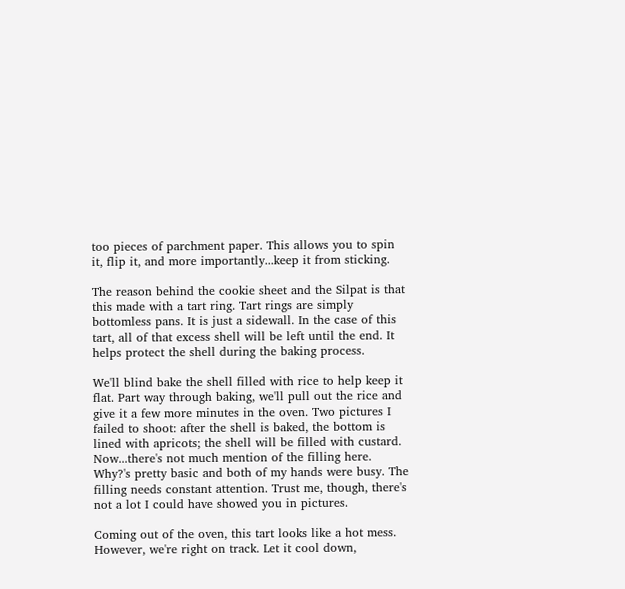too pieces of parchment paper. This allows you to spin it, flip it, and more importantly...keep it from sticking.

The reason behind the cookie sheet and the Silpat is that this made with a tart ring. Tart rings are simply bottomless pans. It is just a sidewall. In the case of this tart, all of that excess shell will be left until the end. It helps protect the shell during the baking process.

We'll blind bake the shell filled with rice to help keep it flat. Part way through baking, we'll pull out the rice and give it a few more minutes in the oven. Two pictures I failed to shoot: after the shell is baked, the bottom is lined with apricots; the shell will be filled with custard. Now...there's not much mention of the filling here. Why?'s pretty basic and both of my hands were busy. The filling needs constant attention. Trust me, though, there's not a lot I could have showed you in pictures.

Coming out of the oven, this tart looks like a hot mess. However, we're right on track. Let it cool down,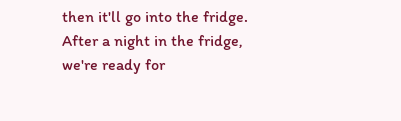then it'll go into the fridge.
After a night in the fridge, we're ready for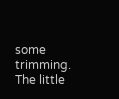some trimming. The little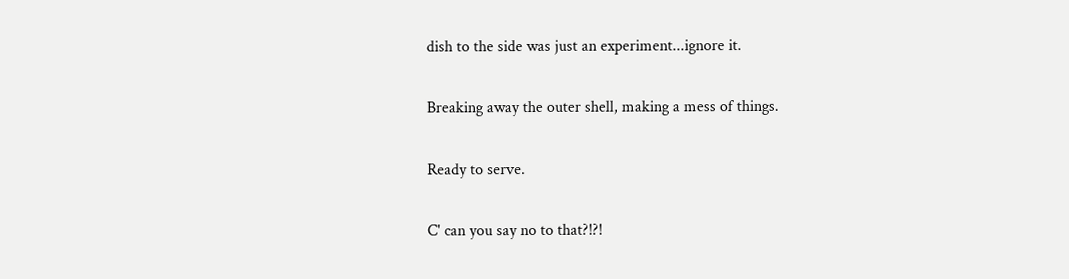dish to the side was just an experiment...ignore it.

Breaking away the outer shell, making a mess of things.

Ready to serve.

C' can you say no to that?!?!